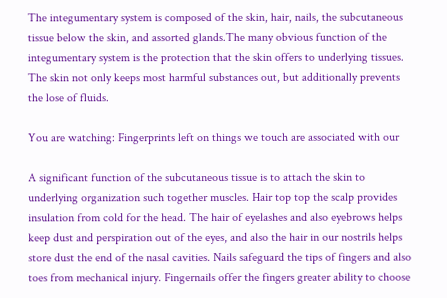The integumentary system is composed of the skin, hair, nails, the subcutaneous tissue below the skin, and assorted glands.The many obvious function of the integumentary system is the protection that the skin offers to underlying tissues. The skin not only keeps most harmful substances out, but additionally prevents the lose of fluids.

You are watching: Fingerprints left on things we touch are associated with our

A significant function of the subcutaneous tissue is to attach the skin to underlying organization such together muscles. Hair top top the scalp provides insulation from cold for the head. The hair of eyelashes and also eyebrows helps keep dust and perspiration out of the eyes, and also the hair in our nostrils helps store dust the end of the nasal cavities. Nails safeguard the tips of fingers and also toes from mechanical injury. Fingernails offer the fingers greater ability to choose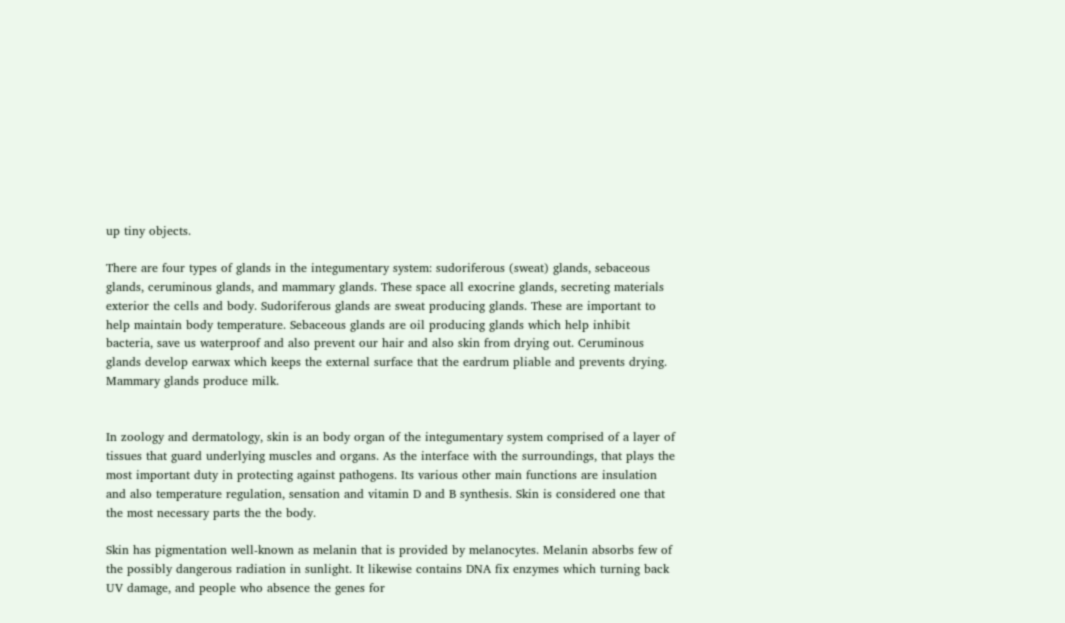up tiny objects.

There are four types of glands in the integumentary system: sudoriferous (sweat) glands, sebaceous glands, ceruminous glands, and mammary glands. These space all exocrine glands, secreting materials exterior the cells and body. Sudoriferous glands are sweat producing glands. These are important to help maintain body temperature. Sebaceous glands are oil producing glands which help inhibit bacteria, save us waterproof and also prevent our hair and also skin from drying out. Ceruminous glands develop earwax which keeps the external surface that the eardrum pliable and prevents drying. Mammary glands produce milk.


In zoology and dermatology, skin is an body organ of the integumentary system comprised of a layer of tissues that guard underlying muscles and organs. As the interface with the surroundings, that plays the most important duty in protecting against pathogens. Its various other main functions are insulation and also temperature regulation, sensation and vitamin D and B synthesis. Skin is considered one that the most necessary parts the the body.

Skin has pigmentation well-known as melanin that is provided by melanocytes. Melanin absorbs few of the possibly dangerous radiation in sunlight. It likewise contains DNA fix enzymes which turning back UV damage, and people who absence the genes for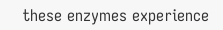these enzymes experience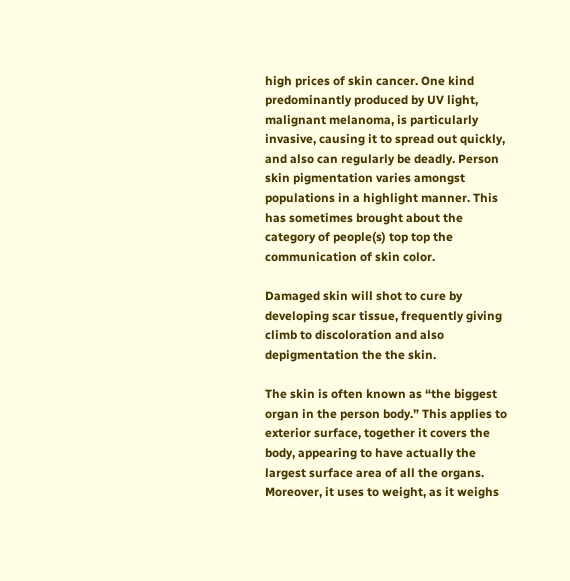high prices of skin cancer. One kind predominantly produced by UV light, malignant melanoma, is particularly invasive, causing it to spread out quickly, and also can regularly be deadly. Person skin pigmentation varies amongst populations in a highlight manner. This has sometimes brought about the category of people(s) top top the communication of skin color.

Damaged skin will shot to cure by developing scar tissue, frequently giving climb to discoloration and also depigmentation the the skin.

The skin is often known as “the biggest organ in the person body.” This applies to exterior surface, together it covers the body, appearing to have actually the largest surface area of all the organs. Moreover, it uses to weight, as it weighs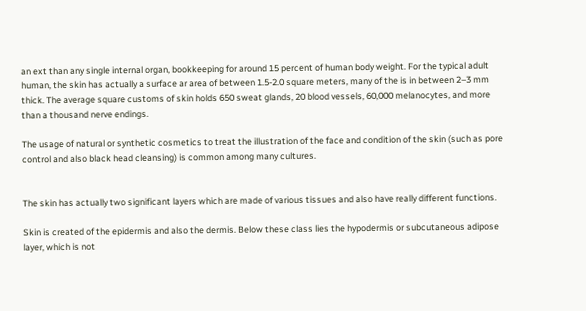an ext than any single internal organ, bookkeeping for around 15 percent of human body weight. For the typical adult human, the skin has actually a surface ar area of between 1.5-2.0 square meters, many of the is in between 2–3 mm thick. The average square customs of skin holds 650 sweat glands, 20 blood vessels, 60,000 melanocytes, and more than a thousand nerve endings.

The usage of natural or synthetic cosmetics to treat the illustration of the face and condition of the skin (such as pore control and also black head cleansing) is common among many cultures.


The skin has actually two significant layers which are made of various tissues and also have really different functions.

Skin is created of the epidermis and also the dermis. Below these class lies the hypodermis or subcutaneous adipose layer, which is not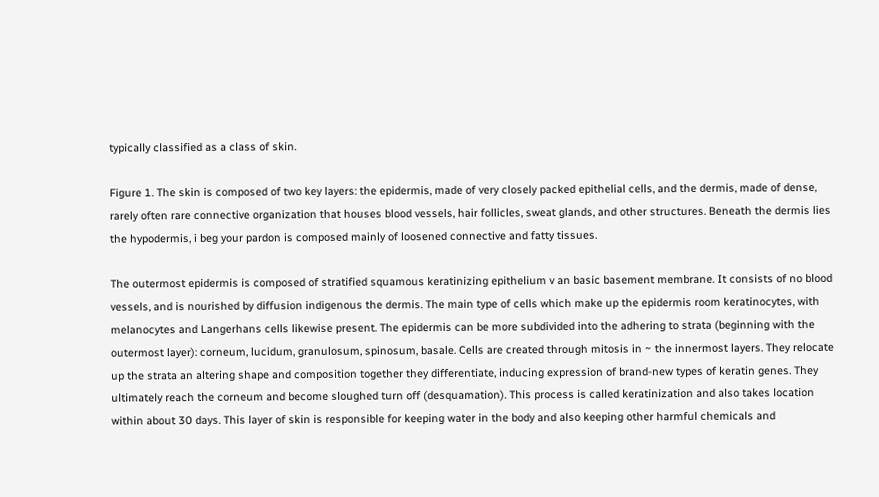typically classified as a class of skin.

Figure 1. The skin is composed of two key layers: the epidermis, made of very closely packed epithelial cells, and the dermis, made of dense, rarely often rare connective organization that houses blood vessels, hair follicles, sweat glands, and other structures. Beneath the dermis lies the hypodermis, i beg your pardon is composed mainly of loosened connective and fatty tissues.

The outermost epidermis is composed of stratified squamous keratinizing epithelium v an basic basement membrane. It consists of no blood vessels, and is nourished by diffusion indigenous the dermis. The main type of cells which make up the epidermis room keratinocytes, with melanocytes and Langerhans cells likewise present. The epidermis can be more subdivided into the adhering to strata (beginning with the outermost layer): corneum, lucidum, granulosum, spinosum, basale. Cells are created through mitosis in ~ the innermost layers. They relocate up the strata an altering shape and composition together they differentiate, inducing expression of brand-new types of keratin genes. They ultimately reach the corneum and become sloughed turn off (desquamation). This process is called keratinization and also takes location within about 30 days. This layer of skin is responsible for keeping water in the body and also keeping other harmful chemicals and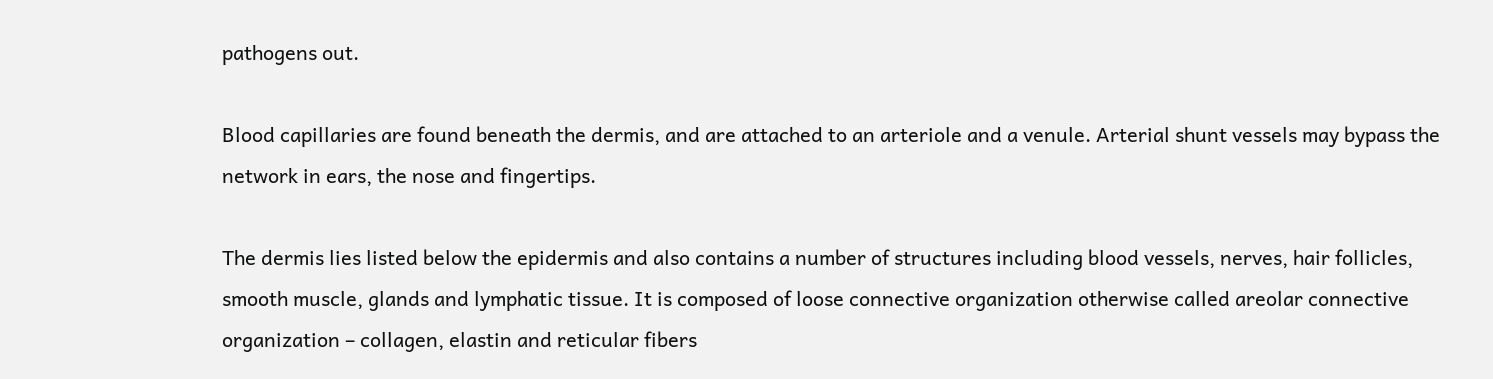pathogens out.

Blood capillaries are found beneath the dermis, and are attached to an arteriole and a venule. Arterial shunt vessels may bypass the network in ears, the nose and fingertips.

The dermis lies listed below the epidermis and also contains a number of structures including blood vessels, nerves, hair follicles, smooth muscle, glands and lymphatic tissue. It is composed of loose connective organization otherwise called areolar connective organization – collagen, elastin and reticular fibers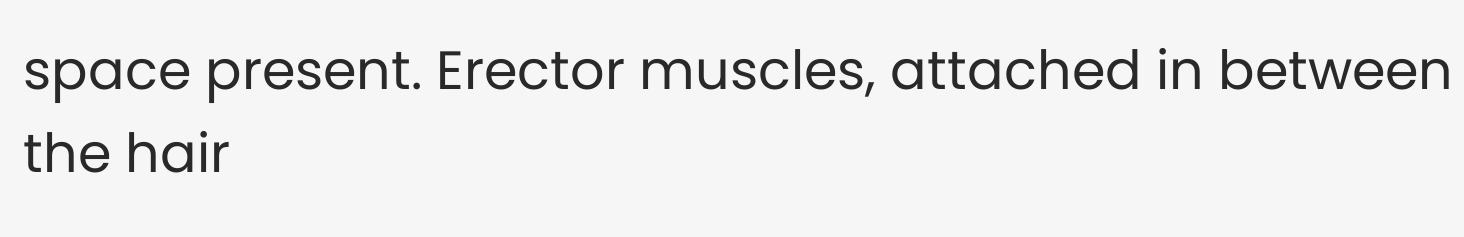space present. Erector muscles, attached in between the hair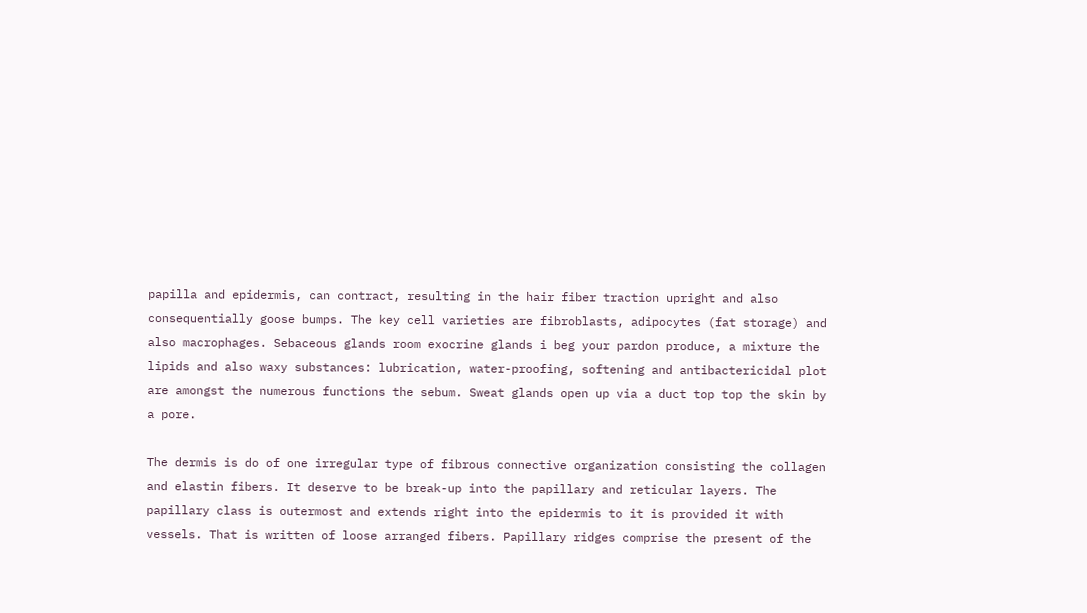papilla and epidermis, can contract, resulting in the hair fiber traction upright and also consequentially goose bumps. The key cell varieties are fibroblasts, adipocytes (fat storage) and also macrophages. Sebaceous glands room exocrine glands i beg your pardon produce, a mixture the lipids and also waxy substances: lubrication, water-proofing, softening and antibactericidal plot are amongst the numerous functions the sebum. Sweat glands open up via a duct top top the skin by a pore.

The dermis is do of one irregular type of fibrous connective organization consisting the collagen and elastin fibers. It deserve to be break-up into the papillary and reticular layers. The papillary class is outermost and extends right into the epidermis to it is provided it with vessels. That is written of loose arranged fibers. Papillary ridges comprise the present of the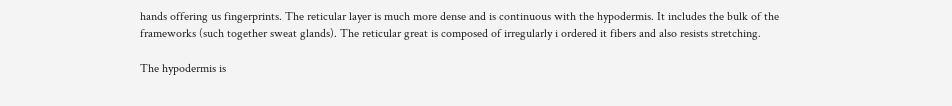hands offering us fingerprints. The reticular layer is much more dense and is continuous with the hypodermis. It includes the bulk of the frameworks (such together sweat glands). The reticular great is composed of irregularly i ordered it fibers and also resists stretching.

The hypodermis is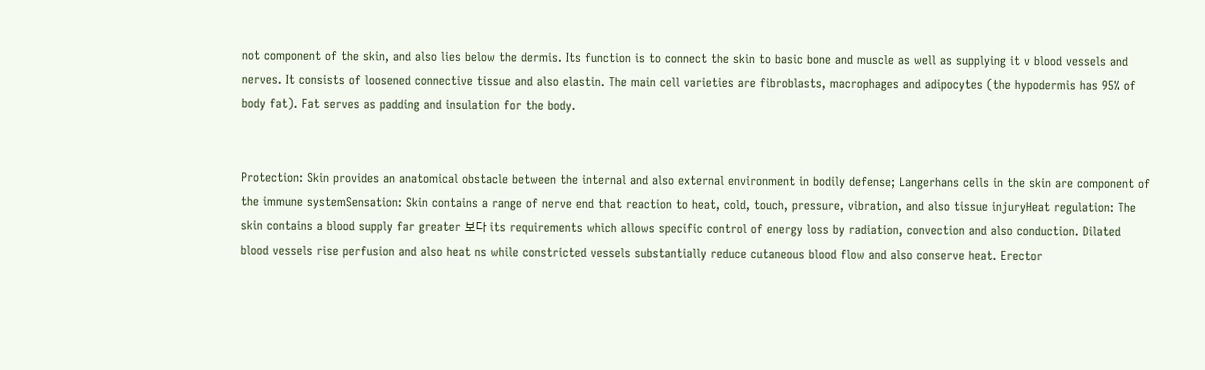not component of the skin, and also lies below the dermis. Its function is to connect the skin to basic bone and muscle as well as supplying it v blood vessels and nerves. It consists of loosened connective tissue and also elastin. The main cell varieties are fibroblasts, macrophages and adipocytes (the hypodermis has 95% of body fat). Fat serves as padding and insulation for the body.


Protection: Skin provides an anatomical obstacle between the internal and also external environment in bodily defense; Langerhans cells in the skin are component of the immune systemSensation: Skin contains a range of nerve end that reaction to heat, cold, touch, pressure, vibration, and also tissue injuryHeat regulation: The skin contains a blood supply far greater 보다 its requirements which allows specific control of energy loss by radiation, convection and also conduction. Dilated blood vessels rise perfusion and also heat ns while constricted vessels substantially reduce cutaneous blood flow and also conserve heat. Erector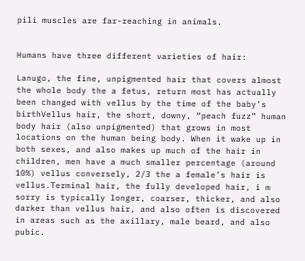pili muscles are far-reaching in animals.


Humans have three different varieties of hair:

Lanugo, the fine, unpigmented hair that covers almost the whole body the a fetus, return most has actually been changed with vellus by the time of the baby’s birthVellus hair, the short, downy, “peach fuzz” human body hair (also unpigmented) that grows in most locations on the human being body. When it wake up in both sexes, and also makes up much of the hair in children, men have a much smaller percentage (around 10%) vellus conversely, 2/3 the a female’s hair is vellus.Terminal hair, the fully developed hair, i m sorry is typically longer, coarser, thicker, and also darker than vellus hair, and also often is discovered in areas such as the axillary, male beard, and also pubic.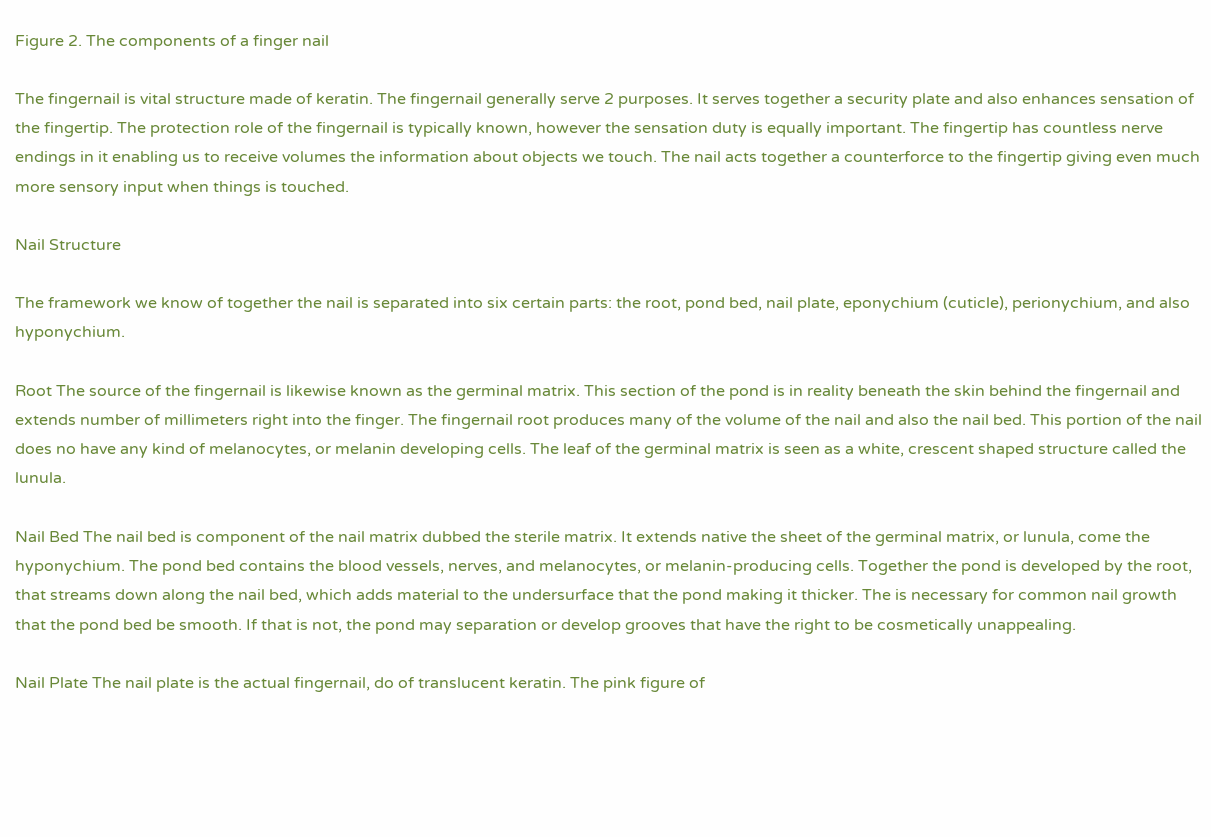Figure 2. The components of a finger nail

The fingernail is vital structure made of keratin. The fingernail generally serve 2 purposes. It serves together a security plate and also enhances sensation of the fingertip. The protection role of the fingernail is typically known, however the sensation duty is equally important. The fingertip has countless nerve endings in it enabling us to receive volumes the information about objects we touch. The nail acts together a counterforce to the fingertip giving even much more sensory input when things is touched.

Nail Structure

The framework we know of together the nail is separated into six certain parts: the root, pond bed, nail plate, eponychium (cuticle), perionychium, and also hyponychium.

Root The source of the fingernail is likewise known as the germinal matrix. This section of the pond is in reality beneath the skin behind the fingernail and extends number of millimeters right into the finger. The fingernail root produces many of the volume of the nail and also the nail bed. This portion of the nail does no have any kind of melanocytes, or melanin developing cells. The leaf of the germinal matrix is seen as a white, crescent shaped structure called the lunula.

Nail Bed The nail bed is component of the nail matrix dubbed the sterile matrix. It extends native the sheet of the germinal matrix, or lunula, come the hyponychium. The pond bed contains the blood vessels, nerves, and melanocytes, or melanin-producing cells. Together the pond is developed by the root, that streams down along the nail bed, which adds material to the undersurface that the pond making it thicker. The is necessary for common nail growth that the pond bed be smooth. If that is not, the pond may separation or develop grooves that have the right to be cosmetically unappealing.

Nail Plate The nail plate is the actual fingernail, do of translucent keratin. The pink figure of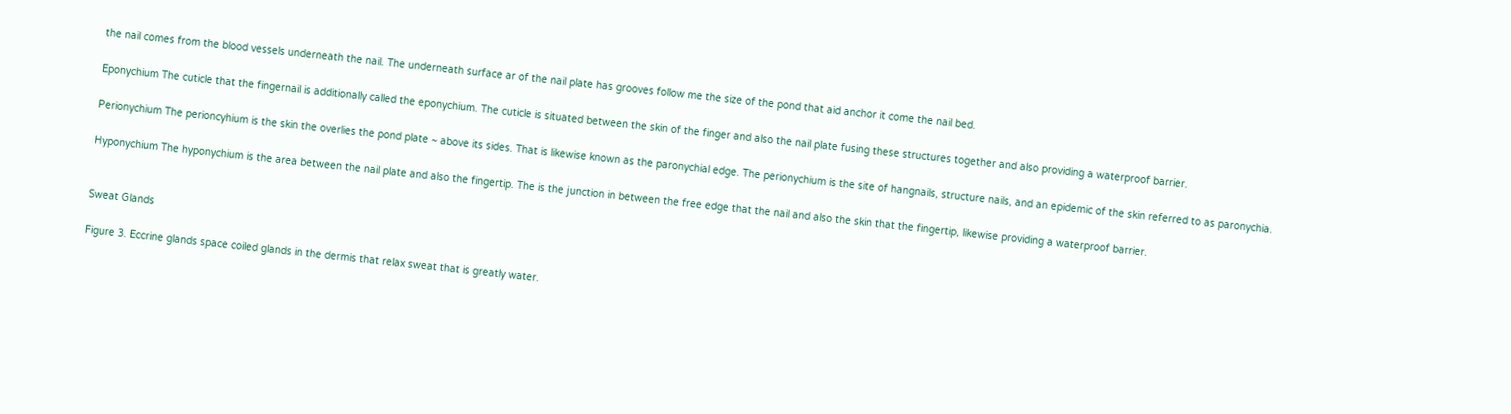the nail comes from the blood vessels underneath the nail. The underneath surface ar of the nail plate has grooves follow me the size of the pond that aid anchor it come the nail bed.

Eponychium The cuticle that the fingernail is additionally called the eponychium. The cuticle is situated between the skin of the finger and also the nail plate fusing these structures together and also providing a waterproof barrier.

Perionychium The perioncyhium is the skin the overlies the pond plate ~ above its sides. That is likewise known as the paronychial edge. The perionychium is the site of hangnails, structure nails, and an epidemic of the skin referred to as paronychia.

Hyponychium The hyponychium is the area between the nail plate and also the fingertip. The is the junction in between the free edge that the nail and also the skin that the fingertip, likewise providing a waterproof barrier.


Sweat Glands

Figure 3. Eccrine glands space coiled glands in the dermis that relax sweat that is greatly water.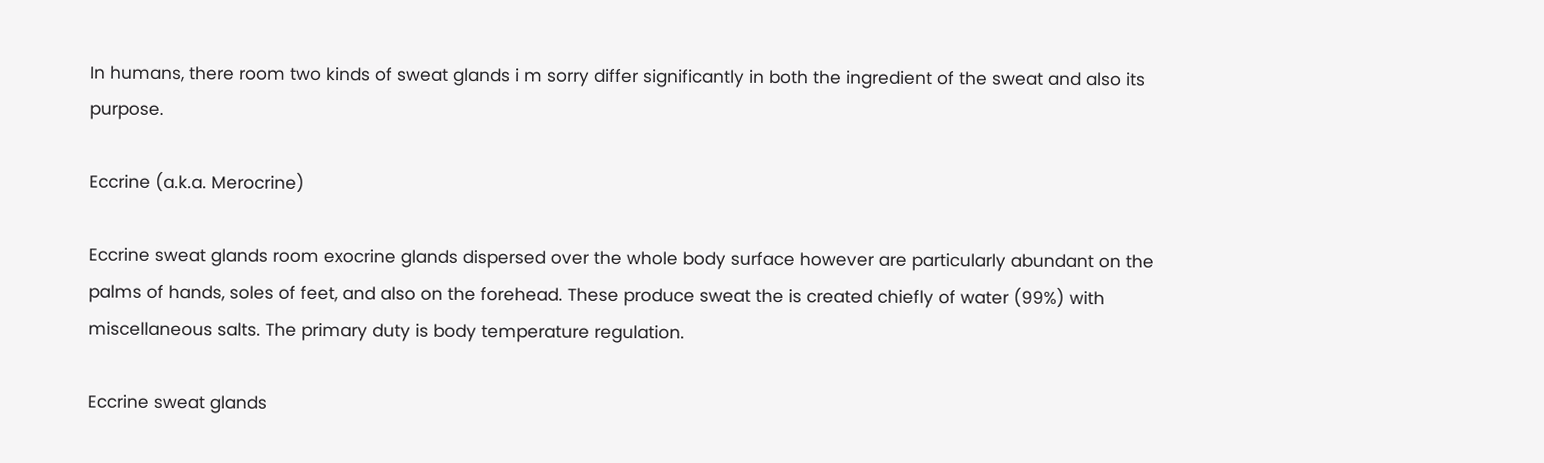In humans, there room two kinds of sweat glands i m sorry differ significantly in both the ingredient of the sweat and also its purpose.

Eccrine (a.k.a. Merocrine)

Eccrine sweat glands room exocrine glands dispersed over the whole body surface however are particularly abundant on the palms of hands, soles of feet, and also on the forehead. These produce sweat the is created chiefly of water (99%) with miscellaneous salts. The primary duty is body temperature regulation.

Eccrine sweat glands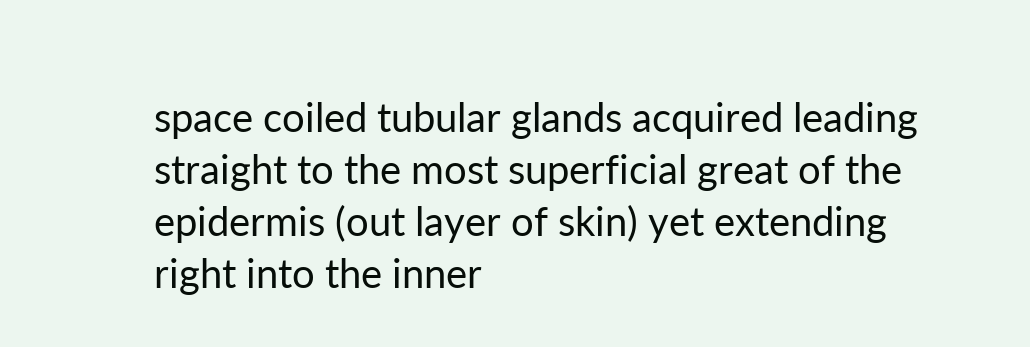space coiled tubular glands acquired leading straight to the most superficial great of the epidermis (out layer of skin) yet extending right into the inner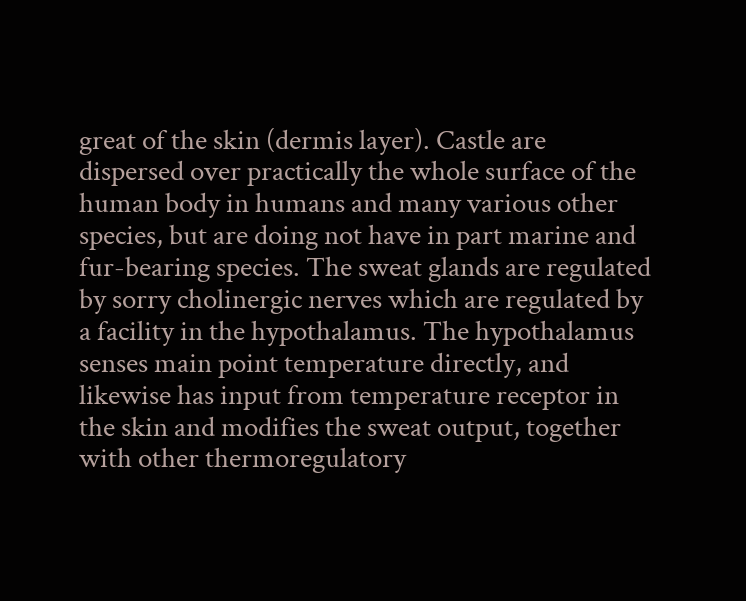great of the skin (dermis layer). Castle are dispersed over practically the whole surface of the human body in humans and many various other species, but are doing not have in part marine and fur-bearing species. The sweat glands are regulated by sorry cholinergic nerves which are regulated by a facility in the hypothalamus. The hypothalamus senses main point temperature directly, and likewise has input from temperature receptor in the skin and modifies the sweat output, together with other thermoregulatory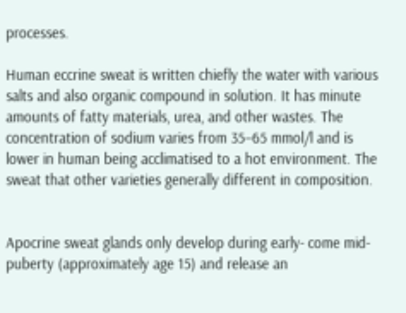processes.

Human eccrine sweat is written chiefly the water with various salts and also organic compound in solution. It has minute amounts of fatty materials, urea, and other wastes. The concentration of sodium varies from 35–65 mmol/l and is lower in human being acclimatised to a hot environment. The sweat that other varieties generally different in composition.


Apocrine sweat glands only develop during early- come mid-puberty (approximately age 15) and release an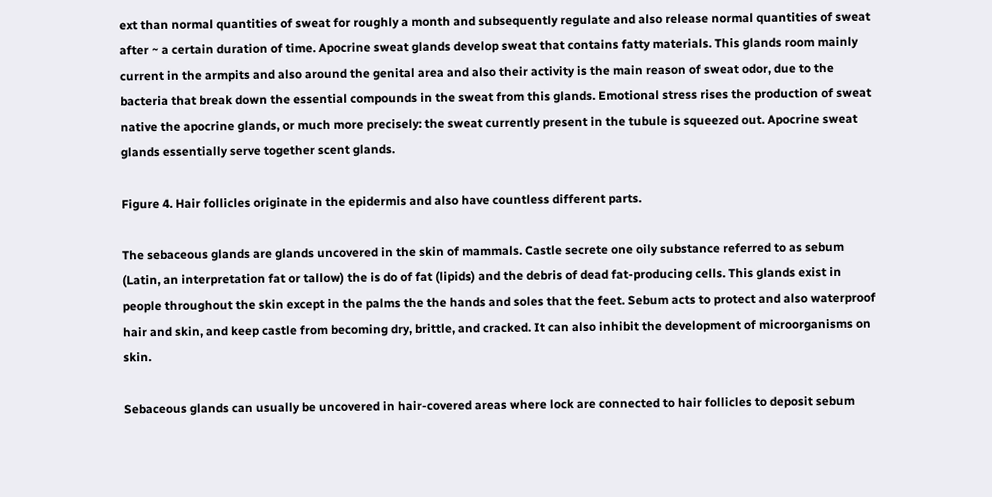ext than normal quantities of sweat for roughly a month and subsequently regulate and also release normal quantities of sweat after ~ a certain duration of time. Apocrine sweat glands develop sweat that contains fatty materials. This glands room mainly current in the armpits and also around the genital area and also their activity is the main reason of sweat odor, due to the bacteria that break down the essential compounds in the sweat from this glands. Emotional stress rises the production of sweat native the apocrine glands, or much more precisely: the sweat currently present in the tubule is squeezed out. Apocrine sweat glands essentially serve together scent glands.

Figure 4. Hair follicles originate in the epidermis and also have countless different parts.

The sebaceous glands are glands uncovered in the skin of mammals. Castle secrete one oily substance referred to as sebum (Latin, an interpretation fat or tallow) the is do of fat (lipids) and the debris of dead fat-producing cells. This glands exist in people throughout the skin except in the palms the the hands and soles that the feet. Sebum acts to protect and also waterproof hair and skin, and keep castle from becoming dry, brittle, and cracked. It can also inhibit the development of microorganisms on skin.

Sebaceous glands can usually be uncovered in hair-covered areas where lock are connected to hair follicles to deposit sebum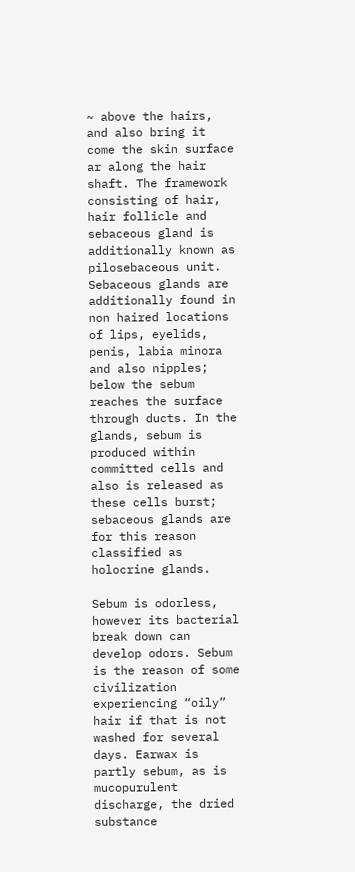~ above the hairs, and also bring it come the skin surface ar along the hair shaft. The framework consisting of hair, hair follicle and sebaceous gland is additionally known as pilosebaceous unit. Sebaceous glands are additionally found in non haired locations of lips, eyelids, penis, labia minora and also nipples; below the sebum reaches the surface through ducts. In the glands, sebum is produced within committed cells and also is released as these cells burst; sebaceous glands are for this reason classified as holocrine glands.

Sebum is odorless, however its bacterial break down can develop odors. Sebum is the reason of some civilization experiencing “oily” hair if that is not washed for several days. Earwax is partly sebum, as is mucopurulent discharge, the dried substance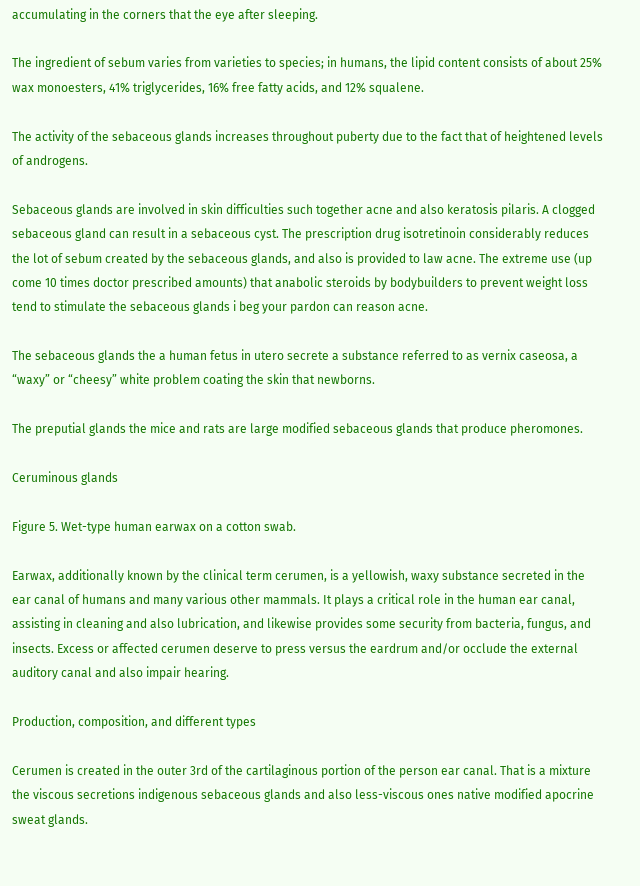accumulating in the corners that the eye after sleeping.

The ingredient of sebum varies from varieties to species; in humans, the lipid content consists of about 25% wax monoesters, 41% triglycerides, 16% free fatty acids, and 12% squalene.

The activity of the sebaceous glands increases throughout puberty due to the fact that of heightened levels of androgens.

Sebaceous glands are involved in skin difficulties such together acne and also keratosis pilaris. A clogged sebaceous gland can result in a sebaceous cyst. The prescription drug isotretinoin considerably reduces the lot of sebum created by the sebaceous glands, and also is provided to law acne. The extreme use (up come 10 times doctor prescribed amounts) that anabolic steroids by bodybuilders to prevent weight loss tend to stimulate the sebaceous glands i beg your pardon can reason acne.

The sebaceous glands the a human fetus in utero secrete a substance referred to as vernix caseosa, a “waxy” or “cheesy” white problem coating the skin that newborns.

The preputial glands the mice and rats are large modified sebaceous glands that produce pheromones.

Ceruminous glands

Figure 5. Wet-type human earwax on a cotton swab.

Earwax, additionally known by the clinical term cerumen, is a yellowish, waxy substance secreted in the ear canal of humans and many various other mammals. It plays a critical role in the human ear canal, assisting in cleaning and also lubrication, and likewise provides some security from bacteria, fungus, and insects. Excess or affected cerumen deserve to press versus the eardrum and/or occlude the external auditory canal and also impair hearing.

Production, composition, and different types

Cerumen is created in the outer 3rd of the cartilaginous portion of the person ear canal. That is a mixture the viscous secretions indigenous sebaceous glands and also less-viscous ones native modified apocrine sweat glands.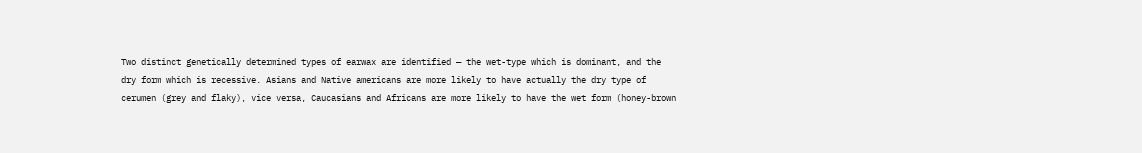Two distinct genetically determined types of earwax are identified — the wet-type which is dominant, and the dry form which is recessive. Asians and Native americans are more likely to have actually the dry type of cerumen (grey and flaky), vice versa, Caucasians and Africans are more likely to have the wet form (honey-brown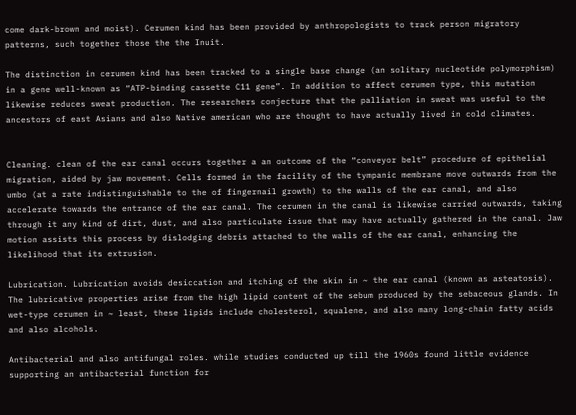come dark-brown and moist). Cerumen kind has been provided by anthropologists to track person migratory patterns, such together those the the Inuit.

The distinction in cerumen kind has been tracked to a single base change (an solitary nucleotide polymorphism) in a gene well-known as “ATP-binding cassette C11 gene”. In addition to affect cerumen type, this mutation likewise reduces sweat production. The researchers conjecture that the palliation in sweat was useful to the ancestors of east Asians and also Native american who are thought to have actually lived in cold climates.


Cleaning. clean of the ear canal occurs together a an outcome of the “conveyor belt” procedure of epithelial migration, aided by jaw movement. Cells formed in the facility of the tympanic membrane move outwards from the umbo (at a rate indistinguishable to the of fingernail growth) to the walls of the ear canal, and also accelerate towards the entrance of the ear canal. The cerumen in the canal is likewise carried outwards, taking through it any kind of dirt, dust, and also particulate issue that may have actually gathered in the canal. Jaw motion assists this process by dislodging debris attached to the walls of the ear canal, enhancing the likelihood that its extrusion.

Lubrication. Lubrication avoids desiccation and itching of the skin in ~ the ear canal (known as asteatosis). The lubricative properties arise from the high lipid content of the sebum produced by the sebaceous glands. In wet-type cerumen in ~ least, these lipids include cholesterol, squalene, and also many long-chain fatty acids and also alcohols.

Antibacterial and also antifungal roles. while studies conducted up till the 1960s found little evidence supporting an antibacterial function for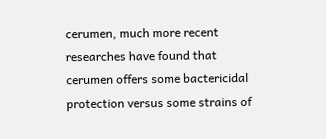cerumen, much more recent researches have found that cerumen offers some bactericidal protection versus some strains of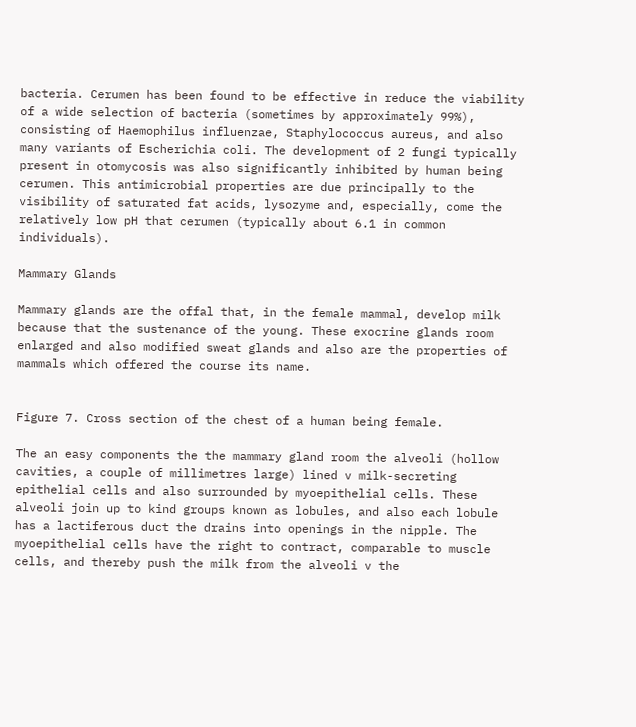bacteria. Cerumen has been found to be effective in reduce the viability of a wide selection of bacteria (sometimes by approximately 99%), consisting of Haemophilus influenzae, Staphylococcus aureus, and also many variants of Escherichia coli. The development of 2 fungi typically present in otomycosis was also significantly inhibited by human being cerumen. This antimicrobial properties are due principally to the visibility of saturated fat acids, lysozyme and, especially, come the relatively low pH that cerumen (typically about 6.1 in common individuals).

Mammary Glands

Mammary glands are the offal that, in the female mammal, develop milk because that the sustenance of the young. These exocrine glands room enlarged and also modified sweat glands and also are the properties of mammals which offered the course its name.


Figure 7. Cross section of the chest of a human being female.

The an easy components the the mammary gland room the alveoli (hollow cavities, a couple of millimetres large) lined v milk-secreting epithelial cells and also surrounded by myoepithelial cells. These alveoli join up to kind groups known as lobules, and also each lobule has a lactiferous duct the drains into openings in the nipple. The myoepithelial cells have the right to contract, comparable to muscle cells, and thereby push the milk from the alveoli v the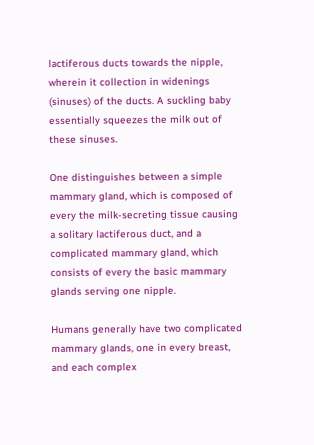lactiferous ducts towards the nipple, wherein it collection in widenings (sinuses) of the ducts. A suckling baby essentially squeezes the milk out of these sinuses.

One distinguishes between a simple mammary gland, which is composed of every the milk-secreting tissue causing a solitary lactiferous duct, and a complicated mammary gland, which consists of every the basic mammary glands serving one nipple.

Humans generally have two complicated mammary glands, one in every breast, and each complex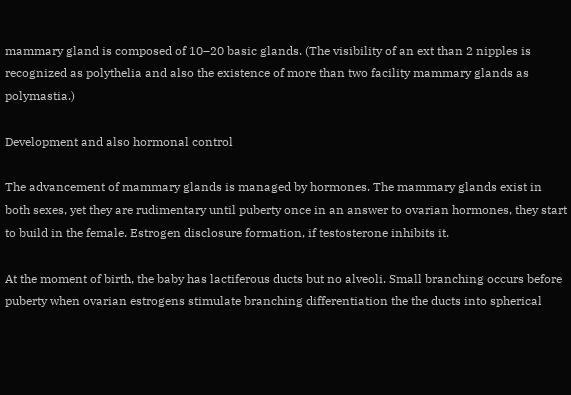mammary gland is composed of 10–20 basic glands. (The visibility of an ext than 2 nipples is recognized as polythelia and also the existence of more than two facility mammary glands as polymastia.)

Development and also hormonal control

The advancement of mammary glands is managed by hormones. The mammary glands exist in both sexes, yet they are rudimentary until puberty once in an answer to ovarian hormones, they start to build in the female. Estrogen disclosure formation, if testosterone inhibits it.

At the moment of birth, the baby has lactiferous ducts but no alveoli. Small branching occurs before puberty when ovarian estrogens stimulate branching differentiation the the ducts into spherical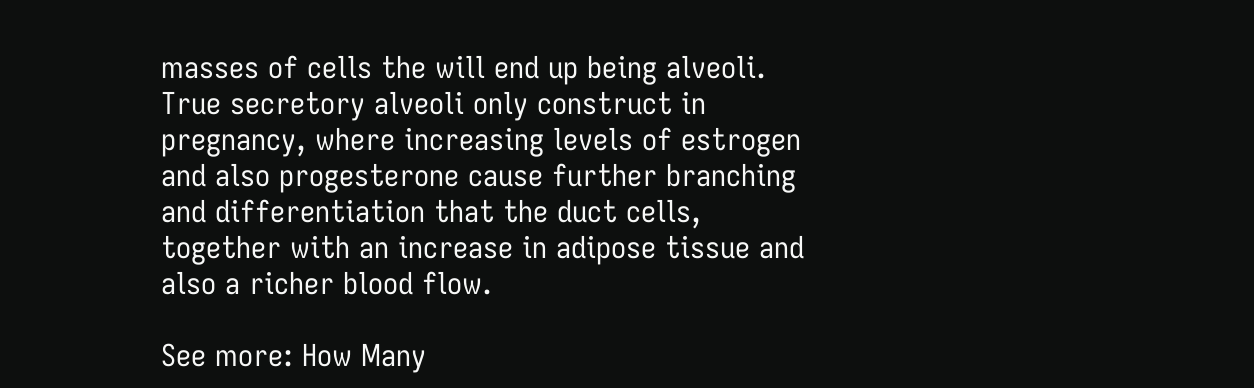masses of cells the will end up being alveoli. True secretory alveoli only construct in pregnancy, where increasing levels of estrogen and also progesterone cause further branching and differentiation that the duct cells, together with an increase in adipose tissue and also a richer blood flow.

See more: How Many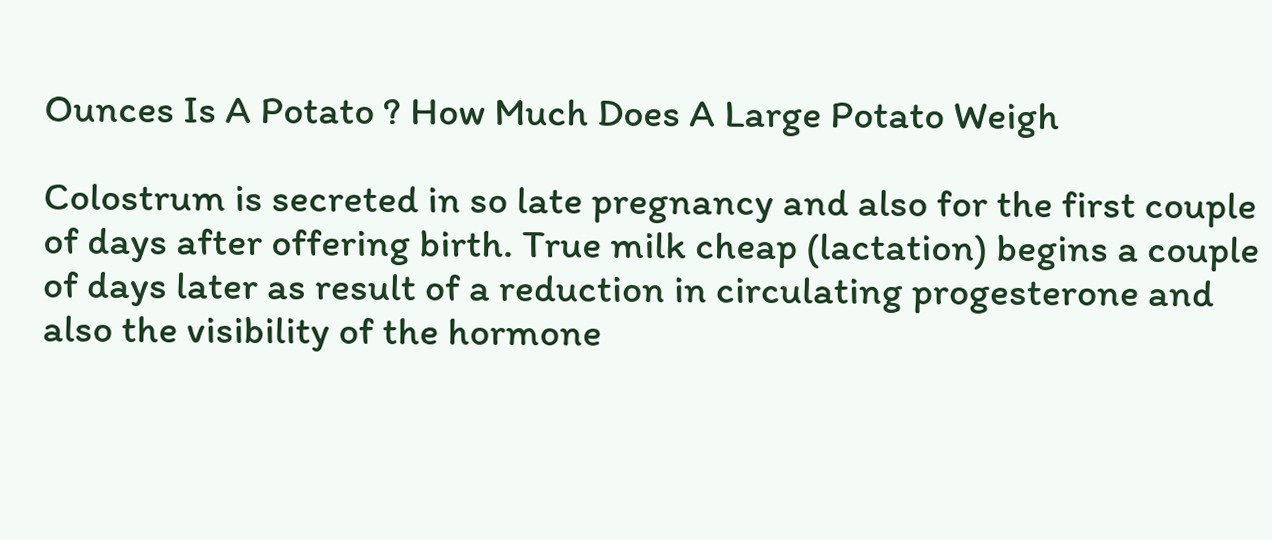Ounces Is A Potato ? How Much Does A Large Potato Weigh

Colostrum is secreted in so late pregnancy and also for the first couple of days after offering birth. True milk cheap (lactation) begins a couple of days later as result of a reduction in circulating progesterone and also the visibility of the hormone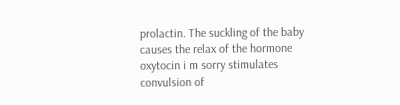prolactin. The suckling of the baby causes the relax of the hormone oxytocin i m sorry stimulates convulsion of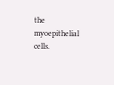the myoepithelial cells.